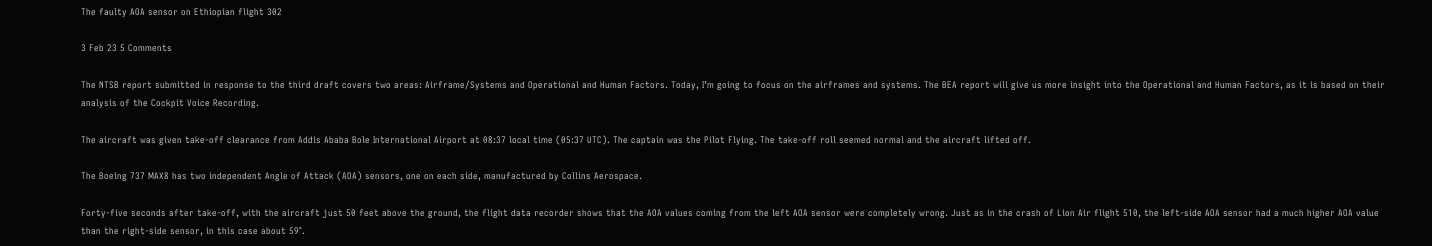The faulty AOA sensor on Ethiopian flight 302

3 Feb 23 5 Comments

The NTSB report submitted in response to the third draft covers two areas: Airframe/Systems and Operational and Human Factors. Today, I’m going to focus on the airframes and systems. The BEA report will give us more insight into the Operational and Human Factors, as it is based on their analysis of the Cockpit Voice Recording.

The aircraft was given take-off clearance from Addis Ababa Bole International Airport at 08:37 local time (05:37 UTC). The captain was the Pilot Flying. The take-off roll seemed normal and the aircraft lifted off.

The Boeing 737 MAX8 has two independent Angle of Attack (AOA) sensors, one on each side, manufactured by Collins Aerospace.

Forty-five seconds after take-off, with the aircraft just 50 feet above the ground, the flight data recorder shows that the AOA values coming from the left AOA sensor were completely wrong. Just as in the crash of Lion Air flight 510, the left-side AOA sensor had a much higher AOA value than the right-side sensor, in this case about 59°.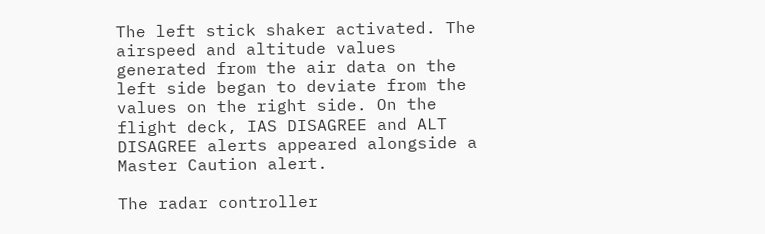The left stick shaker activated. The airspeed and altitude values generated from the air data on the left side began to deviate from the values on the right side. On the flight deck, IAS DISAGREE and ALT DISAGREE alerts appeared alongside a Master Caution alert.

The radar controller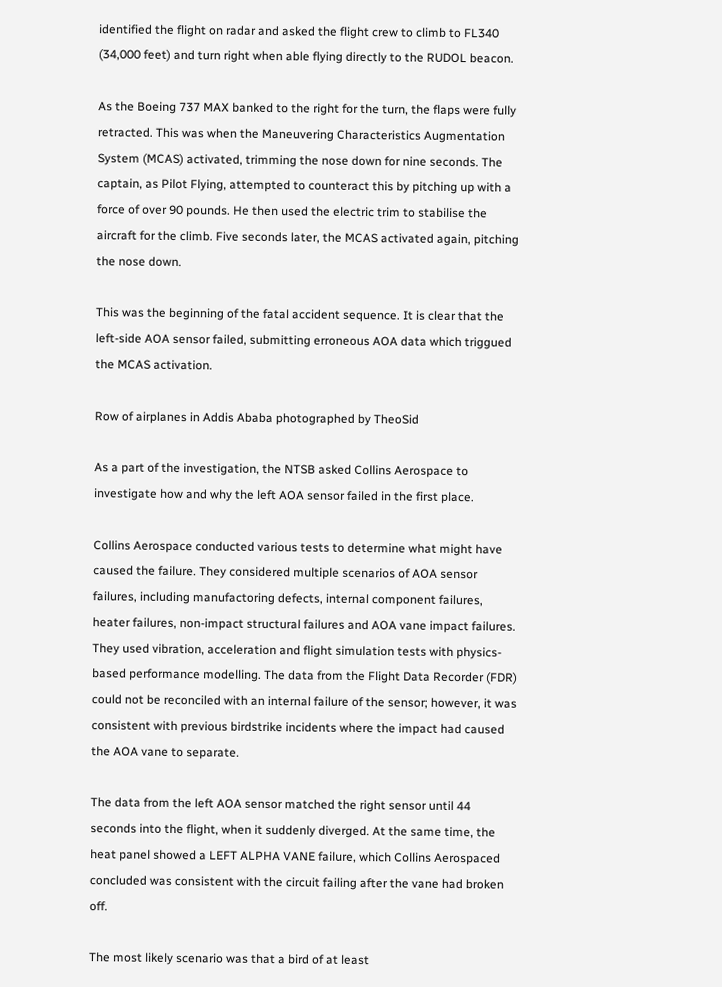identified the flight on radar and asked the flight crew to climb to FL340 (34,000 feet) and turn right when able flying directly to the RUDOL beacon.

As the Boeing 737 MAX banked to the right for the turn, the flaps were fully retracted. This was when the Maneuvering Characteristics Augmentation System (MCAS) activated, trimming the nose down for nine seconds. The captain, as Pilot Flying, attempted to counteract this by pitching up with a force of over 90 pounds. He then used the electric trim to stabilise the aircraft for the climb. Five seconds later, the MCAS activated again, pitching the nose down.

This was the beginning of the fatal accident sequence. It is clear that the left-side AOA sensor failed, submitting erroneous AOA data which triggued the MCAS activation.

Row of airplanes in Addis Ababa photographed by TheoSid

As a part of the investigation, the NTSB asked Collins Aerospace to investigate how and why the left AOA sensor failed in the first place.

Collins Aerospace conducted various tests to determine what might have caused the failure. They considered multiple scenarios of AOA sensor failures, including manufactoring defects, internal component failures, heater failures, non-impact structural failures and AOA vane impact failures. They used vibration, acceleration and flight simulation tests with physics-based performance modelling. The data from the Flight Data Recorder (FDR) could not be reconciled with an internal failure of the sensor; however, it was consistent with previous birdstrike incidents where the impact had caused the AOA vane to separate.

The data from the left AOA sensor matched the right sensor until 44 seconds into the flight, when it suddenly diverged. At the same time, the heat panel showed a LEFT ALPHA VANE failure, which Collins Aerospaced concluded was consistent with the circuit failing after the vane had broken off.

The most likely scenario was that a bird of at least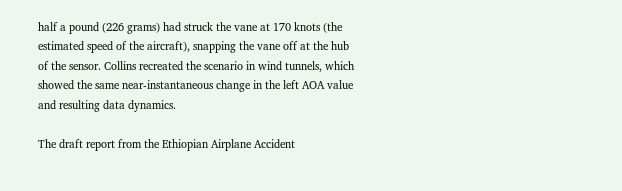half a pound (226 grams) had struck the vane at 170 knots (the estimated speed of the aircraft), snapping the vane off at the hub of the sensor. Collins recreated the scenario in wind tunnels, which showed the same near-instantaneous change in the left AOA value and resulting data dynamics.

The draft report from the Ethiopian Airplane Accident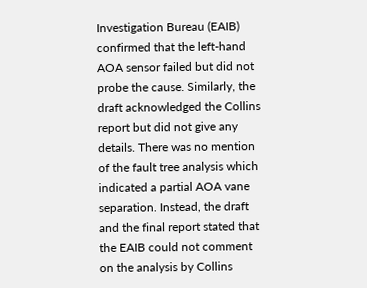Investigation Bureau (EAIB) confirmed that the left-hand AOA sensor failed but did not probe the cause. Similarly, the draft acknowledged the Collins report but did not give any details. There was no mention of the fault tree analysis which indicated a partial AOA vane separation. Instead, the draft and the final report stated that the EAIB could not comment on the analysis by Collins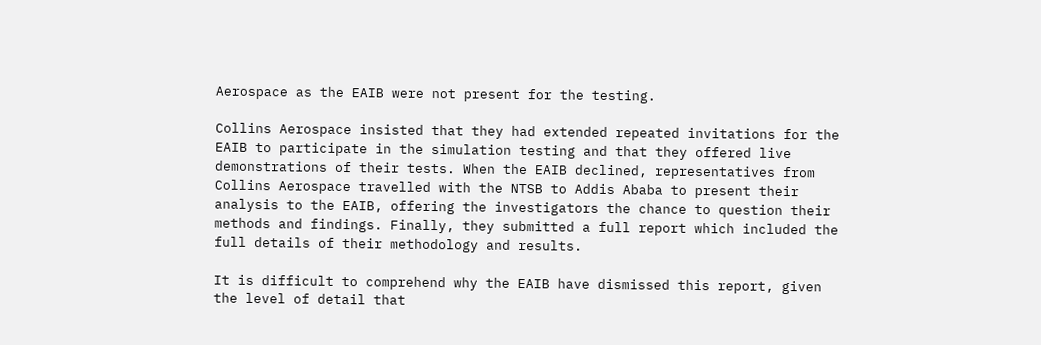Aerospace as the EAIB were not present for the testing.

Collins Aerospace insisted that they had extended repeated invitations for the EAIB to participate in the simulation testing and that they offered live demonstrations of their tests. When the EAIB declined, representatives from Collins Aerospace travelled with the NTSB to Addis Ababa to present their analysis to the EAIB, offering the investigators the chance to question their methods and findings. Finally, they submitted a full report which included the full details of their methodology and results.

It is difficult to comprehend why the EAIB have dismissed this report, given the level of detail that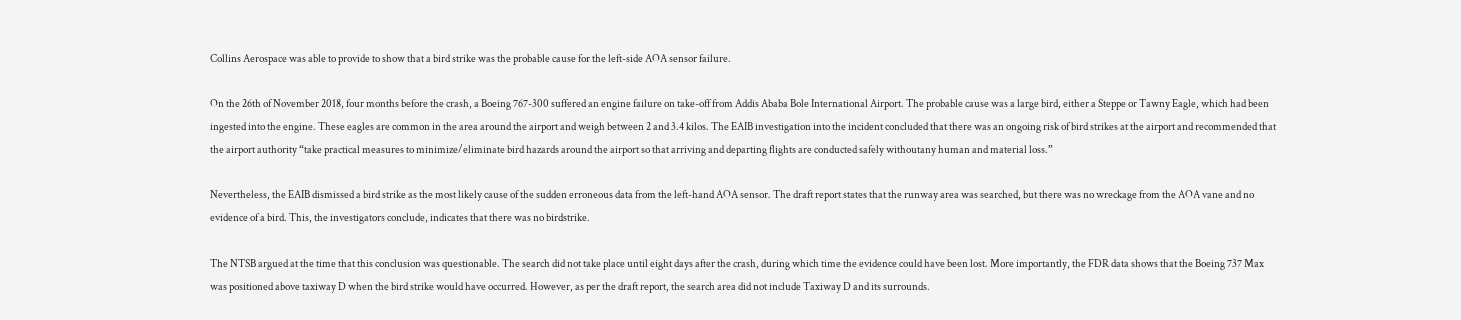Collins Aerospace was able to provide to show that a bird strike was the probable cause for the left-side AOA sensor failure.

On the 26th of November 2018, four months before the crash, a Boeing 767-300 suffered an engine failure on take-off from Addis Ababa Bole International Airport. The probable cause was a large bird, either a Steppe or Tawny Eagle, which had been ingested into the engine. These eagles are common in the area around the airport and weigh between 2 and 3.4 kilos. The EAIB investigation into the incident concluded that there was an ongoing risk of bird strikes at the airport and recommended that the airport authority “take practical measures to minimize/eliminate bird hazards around the airport so that arriving and departing flights are conducted safely withoutany human and material loss.”

Nevertheless, the EAIB dismissed a bird strike as the most likely cause of the sudden erroneous data from the left-hand AOA sensor. The draft report states that the runway area was searched, but there was no wreckage from the AOA vane and no evidence of a bird. This, the investigators conclude, indicates that there was no birdstrike.

The NTSB argued at the time that this conclusion was questionable. The search did not take place until eight days after the crash, during which time the evidence could have been lost. More importantly, the FDR data shows that the Boeing 737 Max was positioned above taxiway D when the bird strike would have occurred. However, as per the draft report, the search area did not include Taxiway D and its surrounds.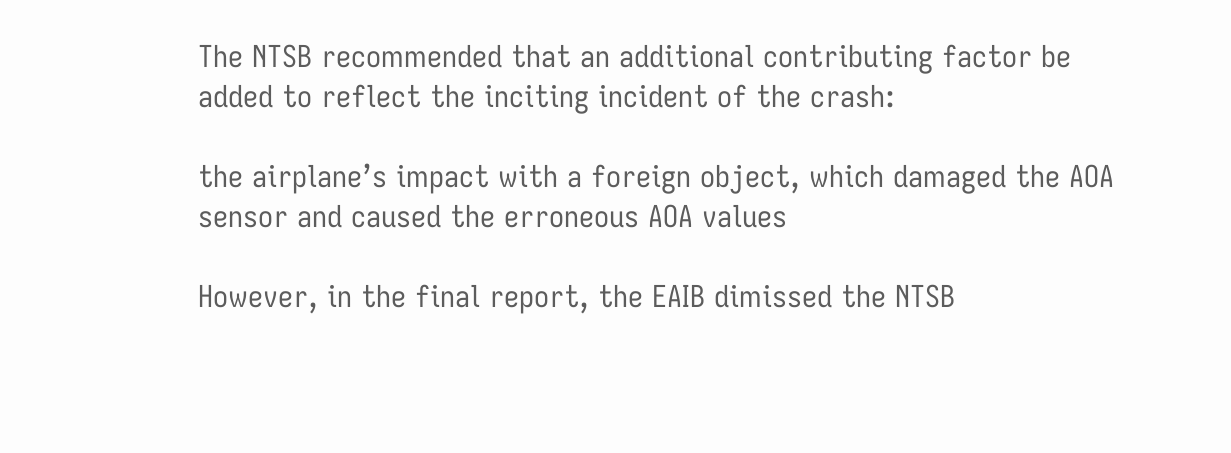The NTSB recommended that an additional contributing factor be added to reflect the inciting incident of the crash:

the airplane’s impact with a foreign object, which damaged the AOA sensor and caused the erroneous AOA values

However, in the final report, the EAIB dimissed the NTSB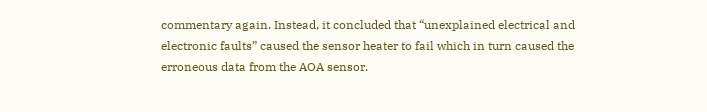commentary again. Instead, it concluded that “unexplained electrical and electronic faults” caused the sensor heater to fail which in turn caused the erroneous data from the AOA sensor.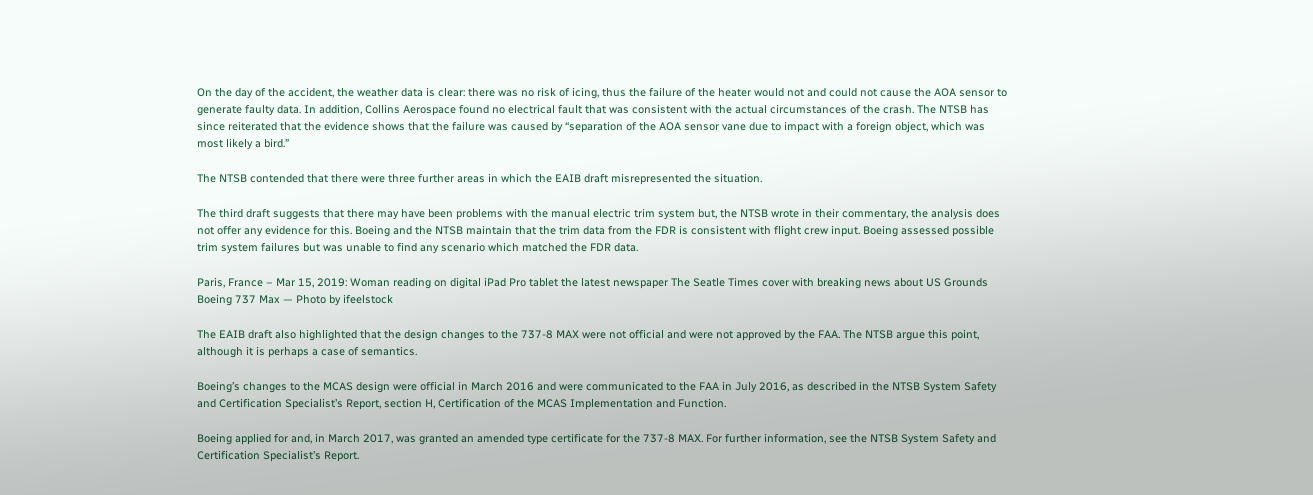On the day of the accident, the weather data is clear: there was no risk of icing, thus the failure of the heater would not and could not cause the AOA sensor to generate faulty data. In addition, Collins Aerospace found no electrical fault that was consistent with the actual circumstances of the crash. The NTSB has since reiterated that the evidence shows that the failure was caused by “separation of the AOA sensor vane due to impact with a foreign object, which was most likely a bird.”

The NTSB contended that there were three further areas in which the EAIB draft misrepresented the situation.

The third draft suggests that there may have been problems with the manual electric trim system but, the NTSB wrote in their commentary, the analysis does not offer any evidence for this. Boeing and the NTSB maintain that the trim data from the FDR is consistent with flight crew input. Boeing assessed possible trim system failures but was unable to find any scenario which matched the FDR data.

Paris, France – Mar 15, 2019: Woman reading on digital iPad Pro tablet the latest newspaper The Seatle Times cover with breaking news about US Grounds Boeing 737 Max — Photo by ifeelstock

The EAIB draft also highlighted that the design changes to the 737-8 MAX were not official and were not approved by the FAA. The NTSB argue this point, although it is perhaps a case of semantics.

Boeing’s changes to the MCAS design were official in March 2016 and were communicated to the FAA in July 2016, as described in the NTSB System Safety and Certification Specialist’s Report, section H, Certification of the MCAS Implementation and Function.

Boeing applied for and, in March 2017, was granted an amended type certificate for the 737-8 MAX. For further information, see the NTSB System Safety and Certification Specialist’s Report.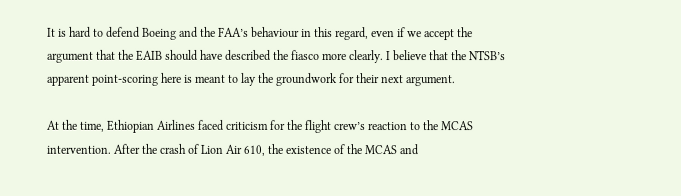It is hard to defend Boeing and the FAA’s behaviour in this regard, even if we accept the argument that the EAIB should have described the fiasco more clearly. I believe that the NTSB’s apparent point-scoring here is meant to lay the groundwork for their next argument.

At the time, Ethiopian Airlines faced criticism for the flight crew’s reaction to the MCAS intervention. After the crash of Lion Air 610, the existence of the MCAS and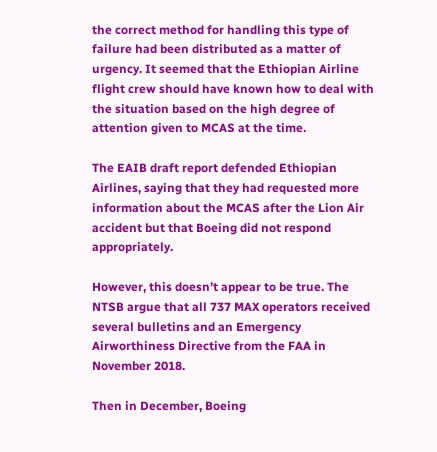the correct method for handling this type of failure had been distributed as a matter of urgency. It seemed that the Ethiopian Airline flight crew should have known how to deal with the situation based on the high degree of attention given to MCAS at the time.

The EAIB draft report defended Ethiopian Airlines, saying that they had requested more information about the MCAS after the Lion Air accident but that Boeing did not respond appropriately.

However, this doesn’t appear to be true. The NTSB argue that all 737 MAX operators received several bulletins and an Emergency Airworthiness Directive from the FAA in November 2018.

Then in December, Boeing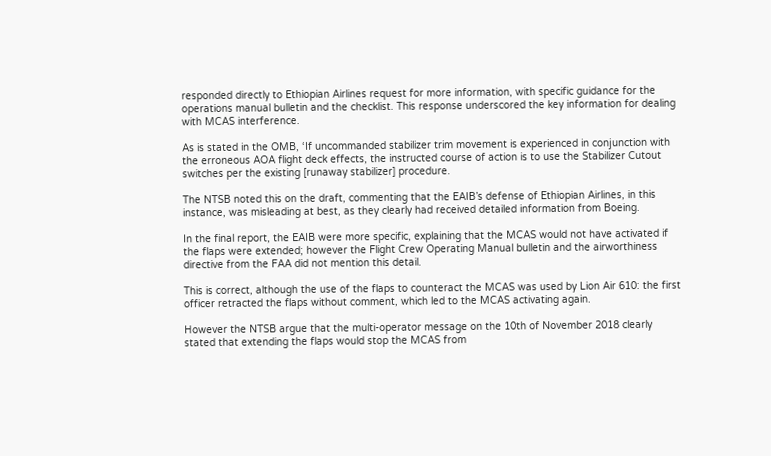responded directly to Ethiopian Airlines request for more information, with specific guidance for the operations manual bulletin and the checklist. This response underscored the key information for dealing with MCAS interference.

As is stated in the OMB, ‘If uncommanded stabilizer trim movement is experienced in conjunction with the erroneous AOA flight deck effects, the instructed course of action is to use the Stabilizer Cutout switches per the existing [runaway stabilizer] procedure.

The NTSB noted this on the draft, commenting that the EAIB’s defense of Ethiopian Airlines, in this instance, was misleading at best, as they clearly had received detailed information from Boeing.

In the final report, the EAIB were more specific, explaining that the MCAS would not have activated if the flaps were extended; however the Flight Crew Operating Manual bulletin and the airworthiness directive from the FAA did not mention this detail.

This is correct, although the use of the flaps to counteract the MCAS was used by Lion Air 610: the first officer retracted the flaps without comment, which led to the MCAS activating again.

However the NTSB argue that the multi-operator message on the 10th of November 2018 clearly stated that extending the flaps would stop the MCAS from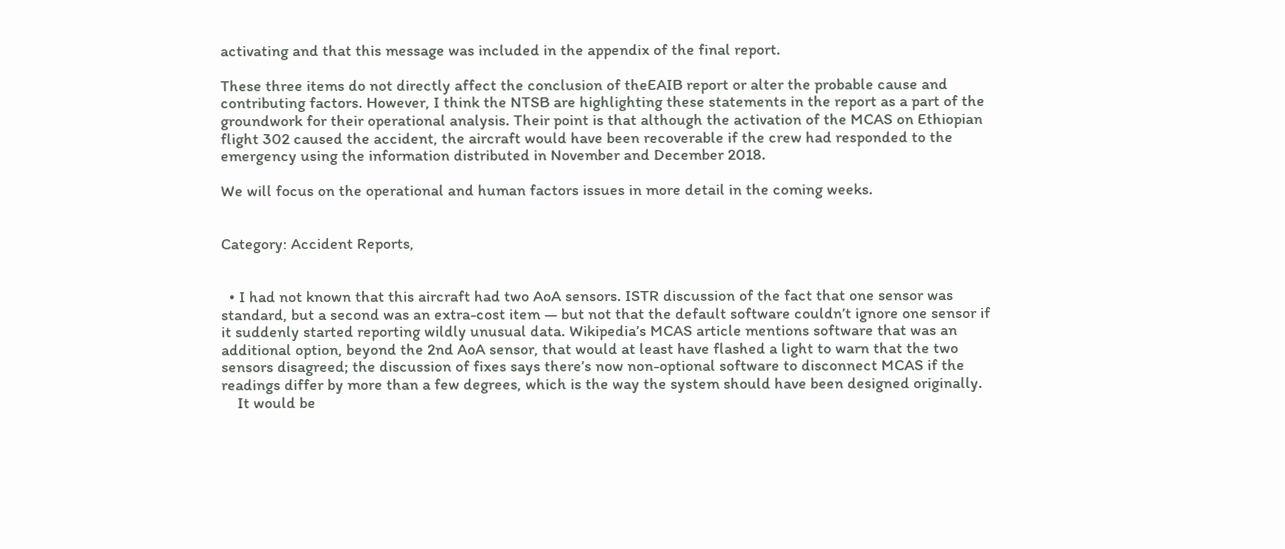activating and that this message was included in the appendix of the final report.

These three items do not directly affect the conclusion of theEAIB report or alter the probable cause and contributing factors. However, I think the NTSB are highlighting these statements in the report as a part of the groundwork for their operational analysis. Their point is that although the activation of the MCAS on Ethiopian flight 302 caused the accident, the aircraft would have been recoverable if the crew had responded to the emergency using the information distributed in November and December 2018.

We will focus on the operational and human factors issues in more detail in the coming weeks.


Category: Accident Reports,


  • I had not known that this aircraft had two AoA sensors. ISTR discussion of the fact that one sensor was standard, but a second was an extra-cost item — but not that the default software couldn’t ignore one sensor if it suddenly started reporting wildly unusual data. Wikipedia’s MCAS article mentions software that was an additional option, beyond the 2nd AoA sensor, that would at least have flashed a light to warn that the two sensors disagreed; the discussion of fixes says there’s now non-optional software to disconnect MCAS if the readings differ by more than a few degrees, which is the way the system should have been designed originally.
    It would be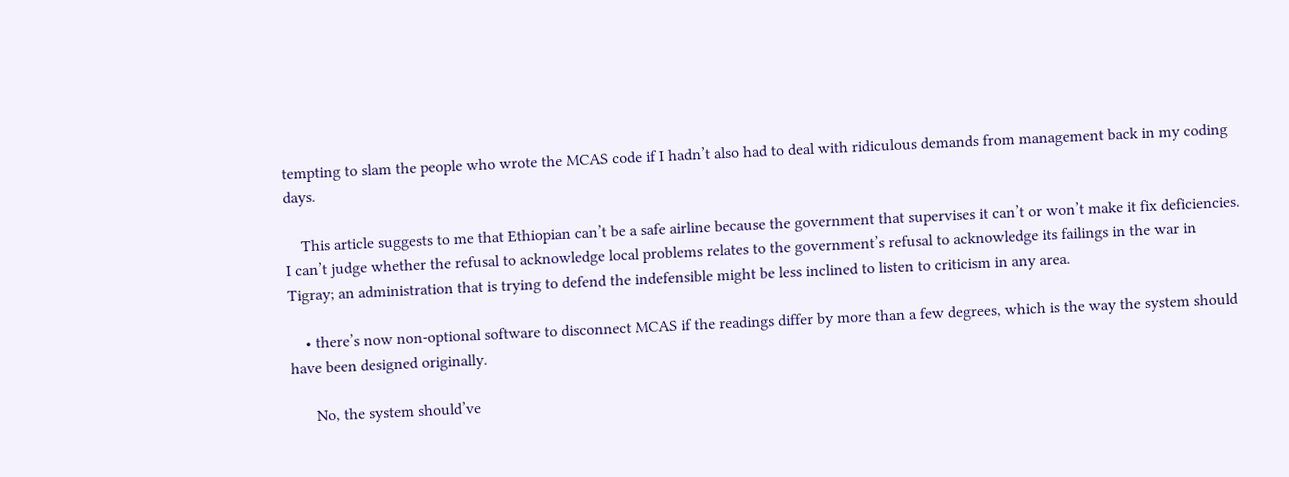tempting to slam the people who wrote the MCAS code if I hadn’t also had to deal with ridiculous demands from management back in my coding days.

    This article suggests to me that Ethiopian can’t be a safe airline because the government that supervises it can’t or won’t make it fix deficiencies. I can’t judge whether the refusal to acknowledge local problems relates to the government’s refusal to acknowledge its failings in the war in Tigray; an administration that is trying to defend the indefensible might be less inclined to listen to criticism in any area.

    • there’s now non-optional software to disconnect MCAS if the readings differ by more than a few degrees, which is the way the system should have been designed originally.

      No, the system should’ve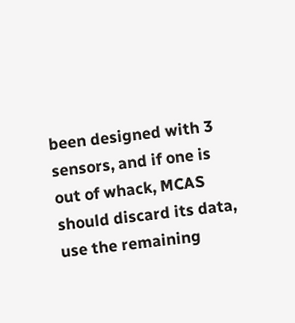been designed with 3 sensors, and if one is out of whack, MCAS should discard its data, use the remaining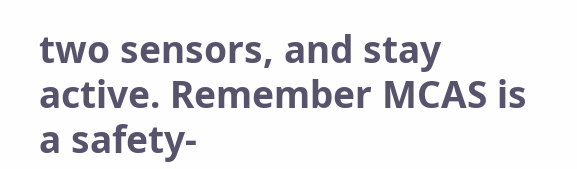two sensors, and stay active. Remember MCAS is a safety-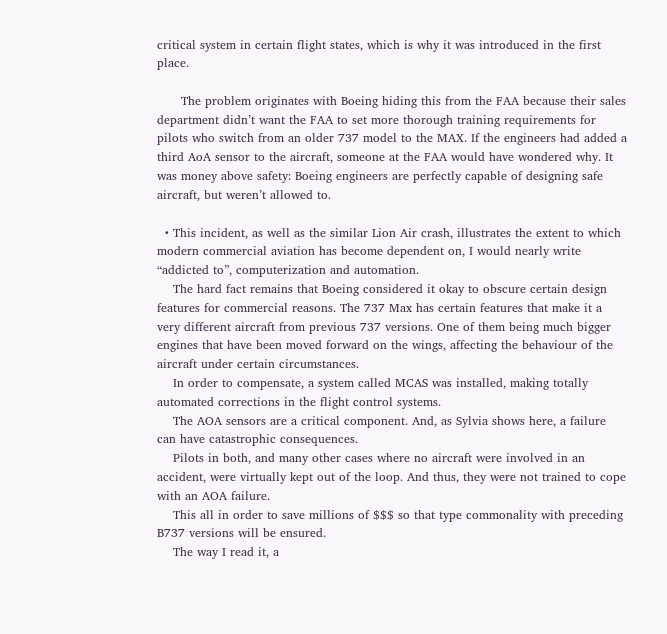critical system in certain flight states, which is why it was introduced in the first place.

      The problem originates with Boeing hiding this from the FAA because their sales department didn’t want the FAA to set more thorough training requirements for pilots who switch from an older 737 model to the MAX. If the engineers had added a third AoA sensor to the aircraft, someone at the FAA would have wondered why. It was money above safety: Boeing engineers are perfectly capable of designing safe aircraft, but weren’t allowed to.

  • This incident, as well as the similar Lion Air crash, illustrates the extent to which modern commercial aviation has become dependent on, I would nearly write “addicted to”, computerization and automation.
    The hard fact remains that Boeing considered it okay to obscure certain design features for commercial reasons. The 737 Max has certain features that make it a very different aircraft from previous 737 versions. One of them being much bigger engines that have been moved forward on the wings, affecting the behaviour of the aircraft under certain circumstances.
    In order to compensate, a system called MCAS was installed, making totally automated corrections in the flight control systems.
    The AOA sensors are a critical component. And, as Sylvia shows here, a failure can have catastrophic consequences.
    Pilots in both, and many other cases where no aircraft were involved in an accident, were virtually kept out of the loop. And thus, they were not trained to cope with an AOA failure.
    This all in order to save millions of $$$ so that type commonality with preceding B737 versions will be ensured.
    The way I read it, a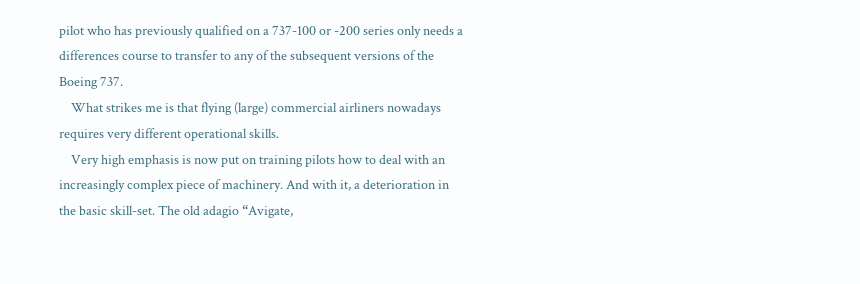pilot who has previously qualified on a 737-100 or -200 series only needs a differences course to transfer to any of the subsequent versions of the Boeing 737.
    What strikes me is that flying (large) commercial airliners nowadays requires very different operational skills.
    Very high emphasis is now put on training pilots how to deal with an increasingly complex piece of machinery. And with it, a deterioration in the basic skill-set. The old adagio “Avigate,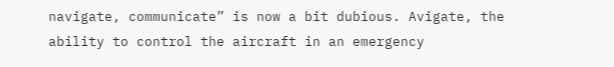navigate, communicate” is now a bit dubious. Avigate, the ability to control the aircraft in an emergency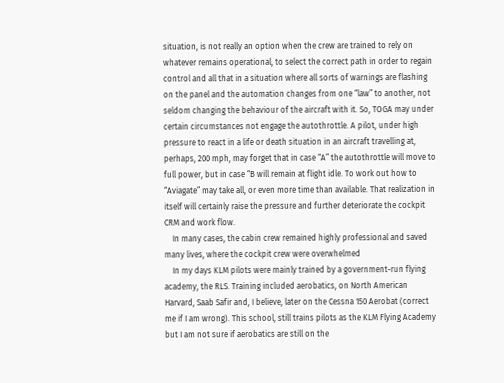situation, is not really an option when the crew are trained to rely on whatever remains operational, to select the correct path in order to regain control and all that in a situation where all sorts of warnings are flashing on the panel and the automation changes from one “law” to another, not seldom changing the behaviour of the aircraft with it. So, TOGA may under certain circumstances not engage the autothrottle. A pilot, under high pressure to react in a life or death situation in an aircraft travelling at, perhaps, 200 mph, may forget that in case “A” the autothrottle will move to full power, but in case “B will remain at flight idle. To work out how to “Aviagate” may take all, or even more time than available. That realization in itself will certainly raise the pressure and further deteriorate the cockpit CRM and work flow.
    In many cases, the cabin crew remained highly professional and saved many lives, where the cockpit crew were overwhelmed
    In my days KLM pilots were mainly trained by a government-run flying academy, the RLS. Training included aerobatics, on North American Harvard, Saab Safir and, I believe, later on the Cessna 150 Aerobat (correct me if I am wrong). This school, still trains pilots as the KLM Flying Academy but I am not sure if aerobatics are still on the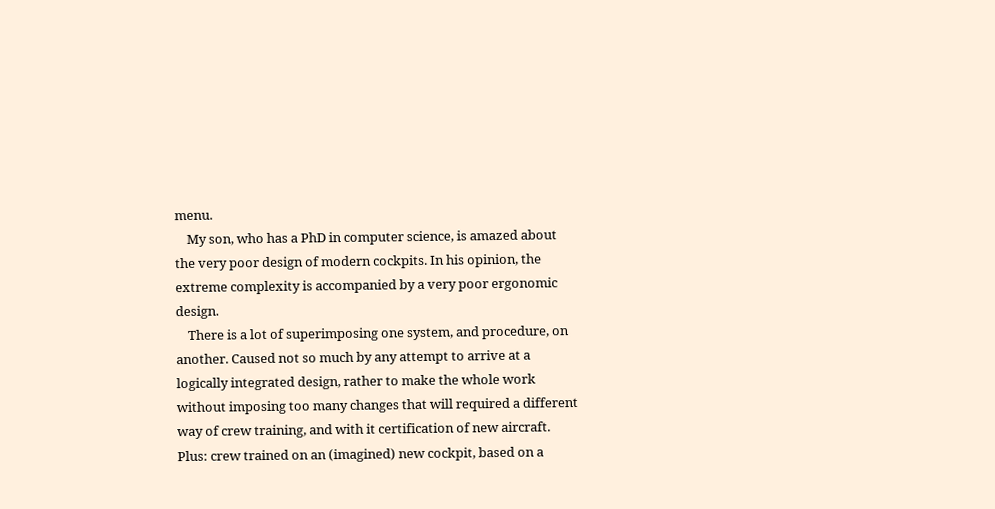menu.
    My son, who has a PhD in computer science, is amazed about the very poor design of modern cockpits. In his opinion, the extreme complexity is accompanied by a very poor ergonomic design.
    There is a lot of superimposing one system, and procedure, on another. Caused not so much by any attempt to arrive at a logically integrated design, rather to make the whole work without imposing too many changes that will required a different way of crew training, and with it certification of new aircraft. Plus: crew trained on an (imagined) new cockpit, based on a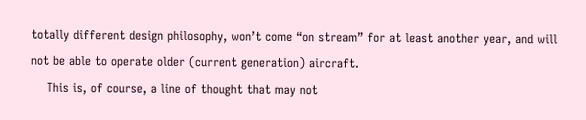totally different design philosophy, won’t come “on stream” for at least another year, and will not be able to operate older (current generation) aircraft.
    This is, of course, a line of thought that may not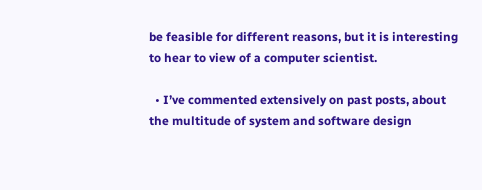be feasible for different reasons, but it is interesting to hear to view of a computer scientist.

  • I’ve commented extensively on past posts, about the multitude of system and software design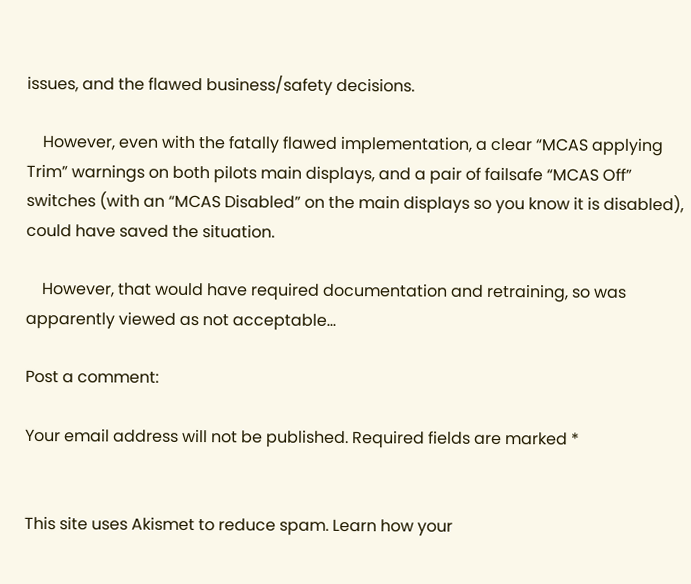issues, and the flawed business/safety decisions.

    However, even with the fatally flawed implementation, a clear “MCAS applying Trim” warnings on both pilots main displays, and a pair of failsafe “MCAS Off” switches (with an “MCAS Disabled” on the main displays so you know it is disabled), could have saved the situation.

    However, that would have required documentation and retraining, so was apparently viewed as not acceptable…

Post a comment:

Your email address will not be published. Required fields are marked *


This site uses Akismet to reduce spam. Learn how your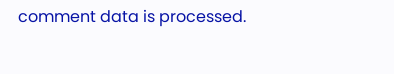comment data is processed.